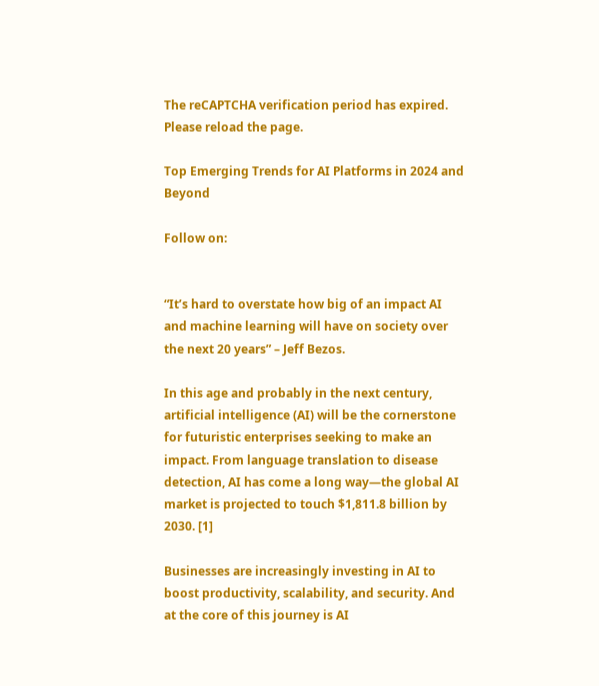The reCAPTCHA verification period has expired. Please reload the page.

Top Emerging Trends for AI Platforms in 2024 and Beyond

Follow on:


“It’s hard to overstate how big of an impact AI and machine learning will have on society over the next 20 years” – Jeff Bezos.

In this age and probably in the next century, artificial intelligence (AI) will be the cornerstone for futuristic enterprises seeking to make an impact. From language translation to disease detection, AI has come a long way—the global AI market is projected to touch $1,811.8 billion by 2030. [1]

Businesses are increasingly investing in AI to boost productivity, scalability, and security. And at the core of this journey is AI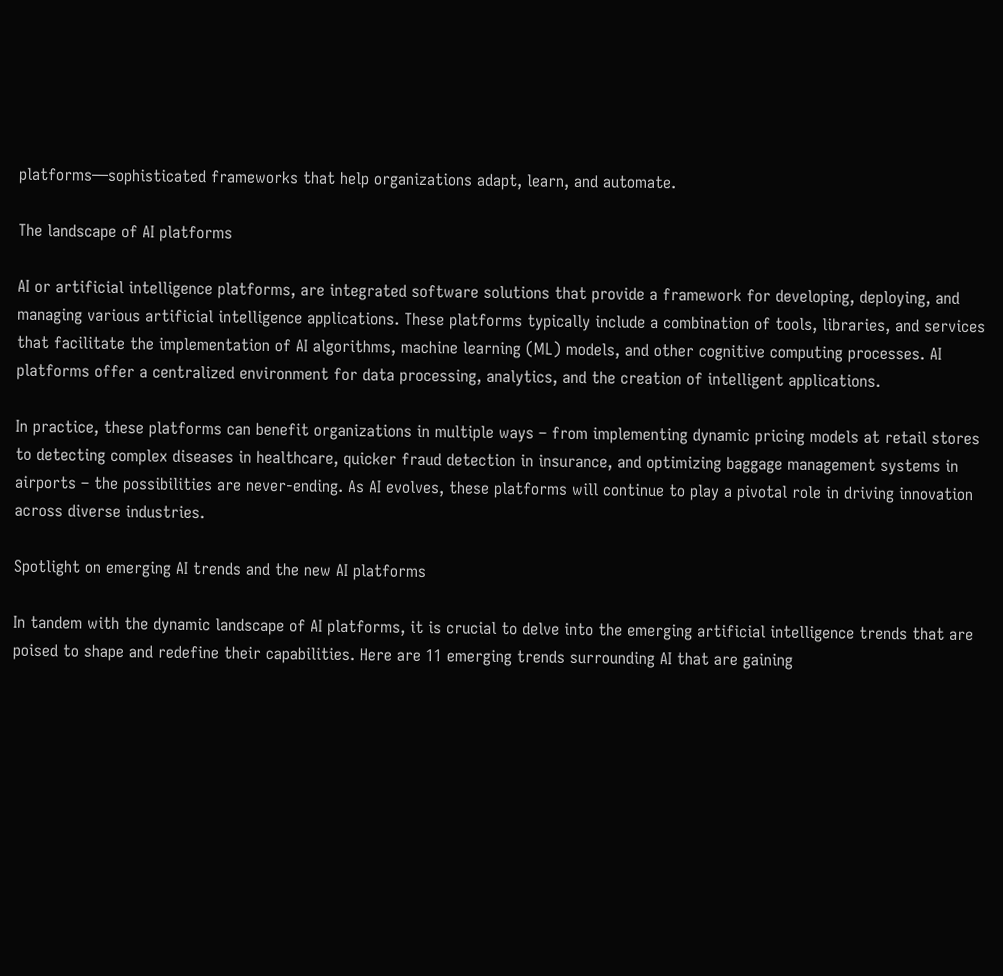platforms—sophisticated frameworks that help organizations adapt, learn, and automate.

The landscape of AI platforms

AI or artificial intelligence platforms, are integrated software solutions that provide a framework for developing, deploying, and managing various artificial intelligence applications. These platforms typically include a combination of tools, libraries, and services that facilitate the implementation of AI algorithms, machine learning (ML) models, and other cognitive computing processes. AI platforms offer a centralized environment for data processing, analytics, and the creation of intelligent applications.

In practice, these platforms can benefit organizations in multiple ways – from implementing dynamic pricing models at retail stores to detecting complex diseases in healthcare, quicker fraud detection in insurance, and optimizing baggage management systems in airports – the possibilities are never-ending. As AI evolves, these platforms will continue to play a pivotal role in driving innovation across diverse industries.

Spotlight on emerging AI trends and the new AI platforms

In tandem with the dynamic landscape of AI platforms, it is crucial to delve into the emerging artificial intelligence trends that are poised to shape and redefine their capabilities. Here are 11 emerging trends surrounding AI that are gaining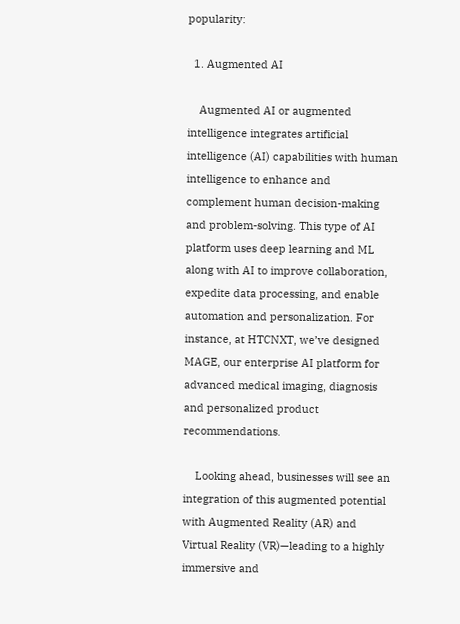popularity:

  1. Augmented AI

    Augmented AI or augmented intelligence integrates artificial intelligence (AI) capabilities with human intelligence to enhance and complement human decision-making and problem-solving. This type of AI platform uses deep learning and ML along with AI to improve collaboration, expedite data processing, and enable automation and personalization. For instance, at HTCNXT, we’ve designed MAGE, our enterprise AI platform for advanced medical imaging, diagnosis and personalized product recommendations.

    Looking ahead, businesses will see an integration of this augmented potential with Augmented Reality (AR) and Virtual Reality (VR)—leading to a highly immersive and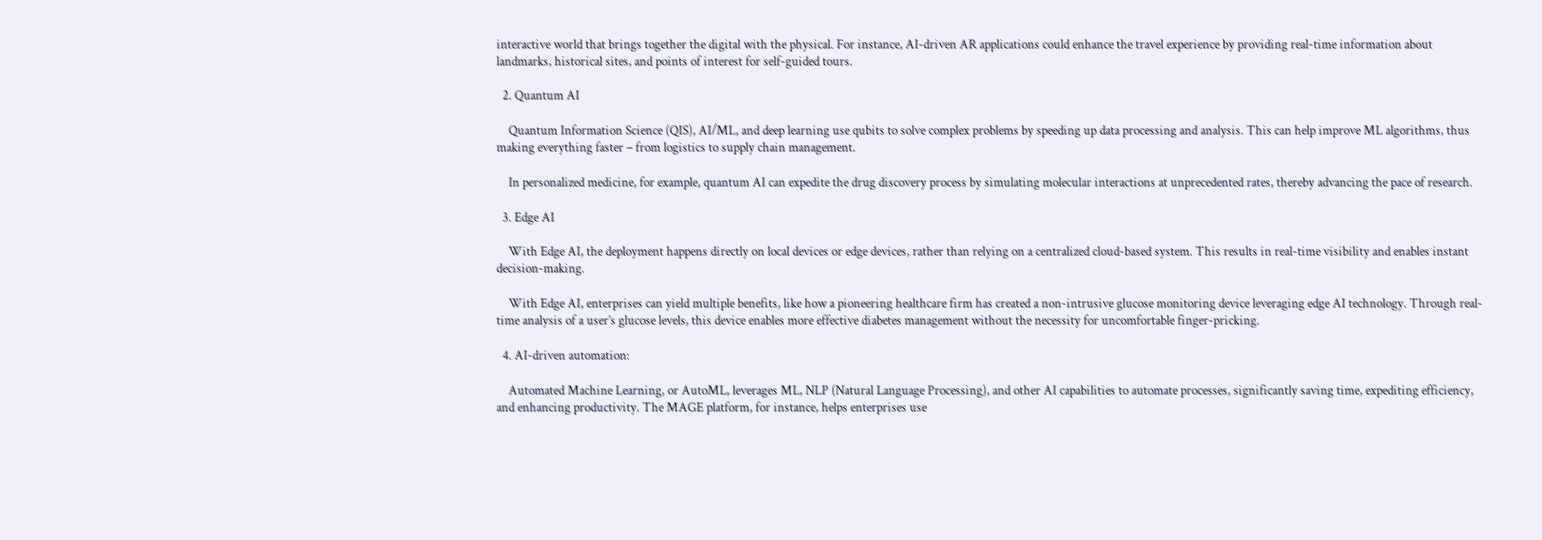interactive world that brings together the digital with the physical. For instance, AI-driven AR applications could enhance the travel experience by providing real-time information about landmarks, historical sites, and points of interest for self-guided tours.

  2. Quantum AI

    Quantum Information Science (QIS), AI/ML, and deep learning use qubits to solve complex problems by speeding up data processing and analysis. This can help improve ML algorithms, thus making everything faster – from logistics to supply chain management.

    In personalized medicine, for example, quantum AI can expedite the drug discovery process by simulating molecular interactions at unprecedented rates, thereby advancing the pace of research.

  3. Edge AI

    With Edge AI, the deployment happens directly on local devices or edge devices, rather than relying on a centralized cloud-based system. This results in real-time visibility and enables instant decision-making.

    With Edge AI, enterprises can yield multiple benefits, like how a pioneering healthcare firm has created a non-intrusive glucose monitoring device leveraging edge AI technology. Through real-time analysis of a user’s glucose levels, this device enables more effective diabetes management without the necessity for uncomfortable finger-pricking.

  4. AI-driven automation:

    Automated Machine Learning, or AutoML, leverages ML, NLP (Natural Language Processing), and other AI capabilities to automate processes, significantly saving time, expediting efficiency, and enhancing productivity. The MAGE platform, for instance, helps enterprises use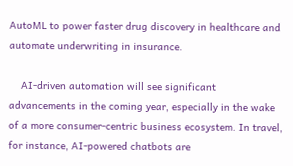AutoML to power faster drug discovery in healthcare and automate underwriting in insurance.

    AI-driven automation will see significant advancements in the coming year, especially in the wake of a more consumer-centric business ecosystem. In travel, for instance, AI-powered chatbots are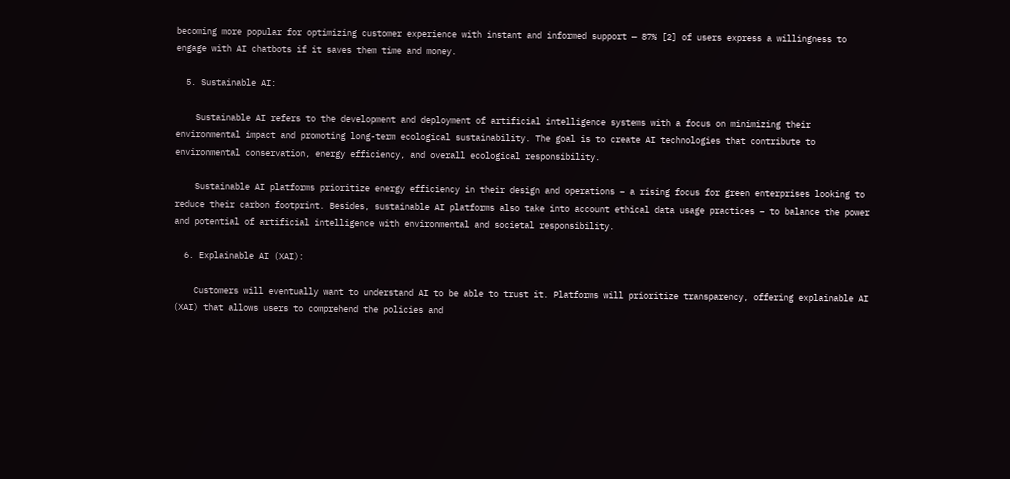becoming more popular for optimizing customer experience with instant and informed support — 87% [2] of users express a willingness to engage with AI chatbots if it saves them time and money.

  5. Sustainable AI:

    Sustainable AI refers to the development and deployment of artificial intelligence systems with a focus on minimizing their environmental impact and promoting long-term ecological sustainability. The goal is to create AI technologies that contribute to environmental conservation, energy efficiency, and overall ecological responsibility.

    Sustainable AI platforms prioritize energy efficiency in their design and operations – a rising focus for green enterprises looking to reduce their carbon footprint. Besides, sustainable AI platforms also take into account ethical data usage practices – to balance the power and potential of artificial intelligence with environmental and societal responsibility.

  6. Explainable AI (XAI):

    Customers will eventually want to understand AI to be able to trust it. Platforms will prioritize transparency, offering explainable AI (XAI) that allows users to comprehend the policies and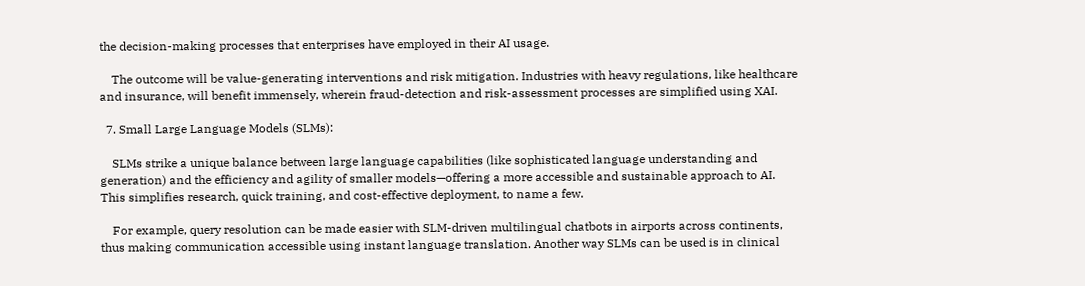the decision-making processes that enterprises have employed in their AI usage.

    The outcome will be value-generating interventions and risk mitigation. Industries with heavy regulations, like healthcare and insurance, will benefit immensely, wherein fraud-detection and risk-assessment processes are simplified using XAI.

  7. Small Large Language Models (SLMs):

    SLMs strike a unique balance between large language capabilities (like sophisticated language understanding and generation) and the efficiency and agility of smaller models—offering a more accessible and sustainable approach to AI. This simplifies research, quick training, and cost-effective deployment, to name a few.

    For example, query resolution can be made easier with SLM-driven multilingual chatbots in airports across continents, thus making communication accessible using instant language translation. Another way SLMs can be used is in clinical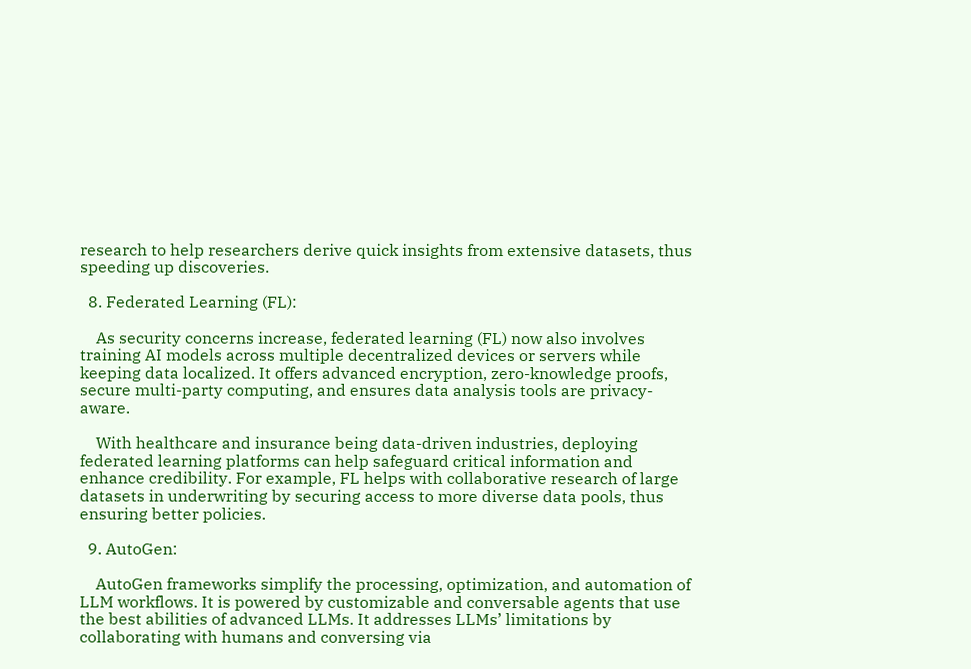research to help researchers derive quick insights from extensive datasets, thus speeding up discoveries.

  8. Federated Learning (FL):

    As security concerns increase, federated learning (FL) now also involves training AI models across multiple decentralized devices or servers while keeping data localized. It offers advanced encryption, zero-knowledge proofs, secure multi-party computing, and ensures data analysis tools are privacy-aware.

    With healthcare and insurance being data-driven industries, deploying federated learning platforms can help safeguard critical information and enhance credibility. For example, FL helps with collaborative research of large datasets in underwriting by securing access to more diverse data pools, thus ensuring better policies.

  9. AutoGen:

    AutoGen frameworks simplify the processing, optimization, and automation of LLM workflows. It is powered by customizable and conversable agents that use the best abilities of advanced LLMs. It addresses LLMs’ limitations by collaborating with humans and conversing via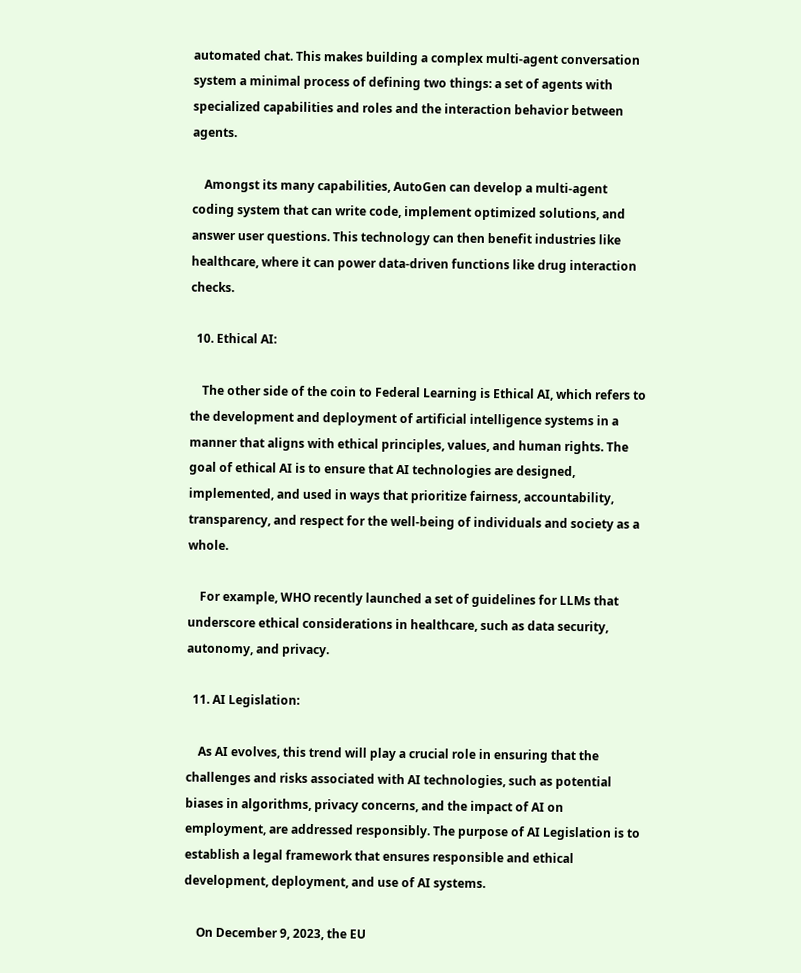automated chat. This makes building a complex multi-agent conversation system a minimal process of defining two things: a set of agents with specialized capabilities and roles and the interaction behavior between agents.

    Amongst its many capabilities, AutoGen can develop a multi-agent coding system that can write code, implement optimized solutions, and answer user questions. This technology can then benefit industries like healthcare, where it can power data-driven functions like drug interaction checks.

  10. Ethical AI:

    The other side of the coin to Federal Learning is Ethical AI, which refers to the development and deployment of artificial intelligence systems in a manner that aligns with ethical principles, values, and human rights. The goal of ethical AI is to ensure that AI technologies are designed, implemented, and used in ways that prioritize fairness, accountability, transparency, and respect for the well-being of individuals and society as a whole.

    For example, WHO recently launched a set of guidelines for LLMs that underscore ethical considerations in healthcare, such as data security, autonomy, and privacy.

  11. AI Legislation:

    As AI evolves, this trend will play a crucial role in ensuring that the challenges and risks associated with AI technologies, such as potential biases in algorithms, privacy concerns, and the impact of AI on employment, are addressed responsibly. The purpose of AI Legislation is to establish a legal framework that ensures responsible and ethical development, deployment, and use of AI systems.

    On December 9, 2023, the EU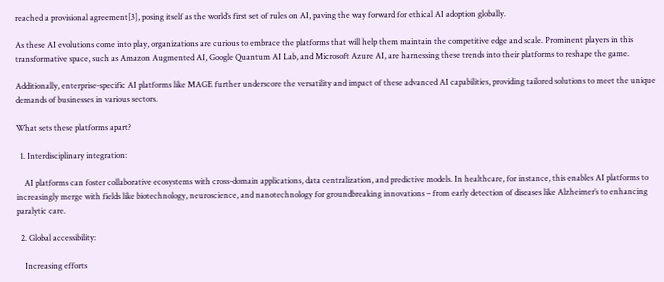reached a provisional agreement[3], posing itself as the world’s first set of rules on AI, paving the way forward for ethical AI adoption globally.

As these AI evolutions come into play, organizations are curious to embrace the platforms that will help them maintain the competitive edge and scale. Prominent players in this transformative space, such as Amazon Augmented AI, Google Quantum AI Lab, and Microsoft Azure AI, are harnessing these trends into their platforms to reshape the game.

Additionally, enterprise-specific AI platforms like MAGE further underscore the versatility and impact of these advanced AI capabilities, providing tailored solutions to meet the unique demands of businesses in various sectors.

What sets these platforms apart?

  1. Interdisciplinary integration:

    AI platforms can foster collaborative ecosystems with cross-domain applications, data centralization, and predictive models. In healthcare, for instance, this enables AI platforms to increasingly merge with fields like biotechnology, neuroscience, and nanotechnology for groundbreaking innovations – from early detection of diseases like Alzheimer’s to enhancing paralytic care.

  2. Global accessibility:

    Increasing efforts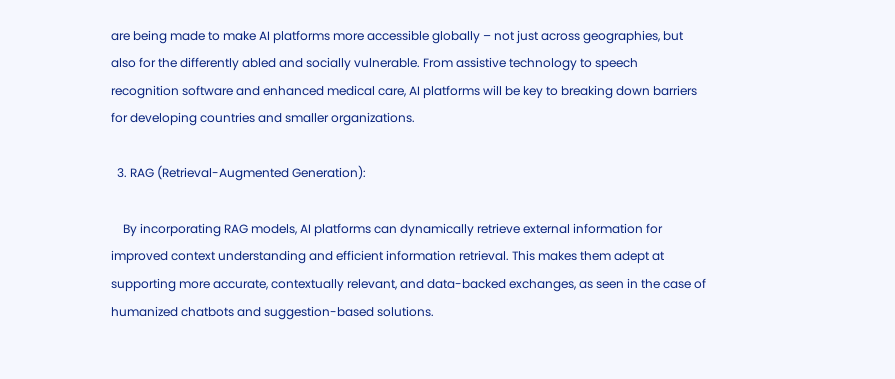are being made to make AI platforms more accessible globally – not just across geographies, but also for the differently abled and socially vulnerable. From assistive technology to speech recognition software and enhanced medical care, AI platforms will be key to breaking down barriers for developing countries and smaller organizations.

  3. RAG (Retrieval-Augmented Generation):

    By incorporating RAG models, AI platforms can dynamically retrieve external information for improved context understanding and efficient information retrieval. This makes them adept at supporting more accurate, contextually relevant, and data-backed exchanges, as seen in the case of humanized chatbots and suggestion-based solutions.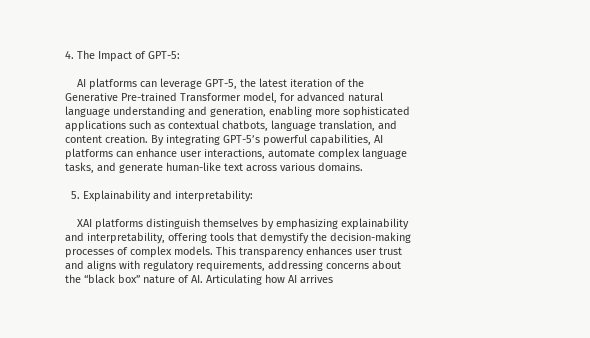4. The Impact of GPT-5:

    AI platforms can leverage GPT-5, the latest iteration of the Generative Pre-trained Transformer model, for advanced natural language understanding and generation, enabling more sophisticated applications such as contextual chatbots, language translation, and content creation. By integrating GPT-5’s powerful capabilities, AI platforms can enhance user interactions, automate complex language tasks, and generate human-like text across various domains.

  5. Explainability and interpretability:

    XAI platforms distinguish themselves by emphasizing explainability and interpretability, offering tools that demystify the decision-making processes of complex models. This transparency enhances user trust and aligns with regulatory requirements, addressing concerns about the “black box” nature of AI. Articulating how AI arrives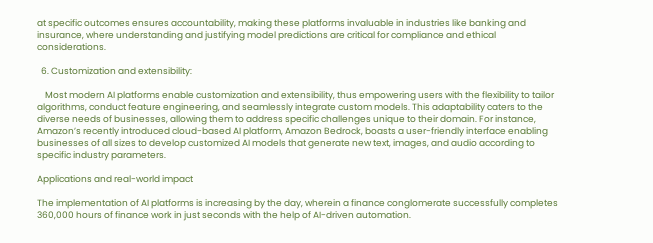at specific outcomes ensures accountability, making these platforms invaluable in industries like banking and insurance, where understanding and justifying model predictions are critical for compliance and ethical considerations.

  6. Customization and extensibility:

    Most modern AI platforms enable customization and extensibility, thus empowering users with the flexibility to tailor algorithms, conduct feature engineering, and seamlessly integrate custom models. This adaptability caters to the diverse needs of businesses, allowing them to address specific challenges unique to their domain. For instance, Amazon’s recently introduced cloud-based AI platform, Amazon Bedrock, boasts a user-friendly interface enabling businesses of all sizes to develop customized AI models that generate new text, images, and audio according to specific industry parameters.

Applications and real-world impact

The implementation of AI platforms is increasing by the day, wherein a finance conglomerate successfully completes 360,000 hours of finance work in just seconds with the help of AI-driven automation.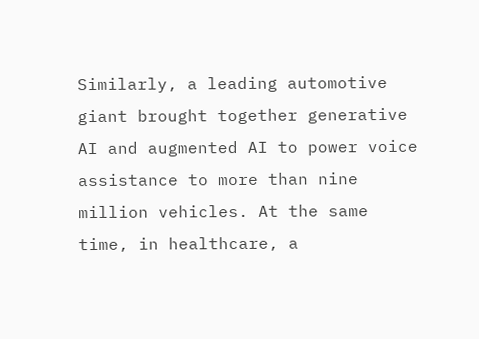Similarly, a leading automotive giant brought together generative AI and augmented AI to power voice assistance to more than nine million vehicles. At the same time, in healthcare, a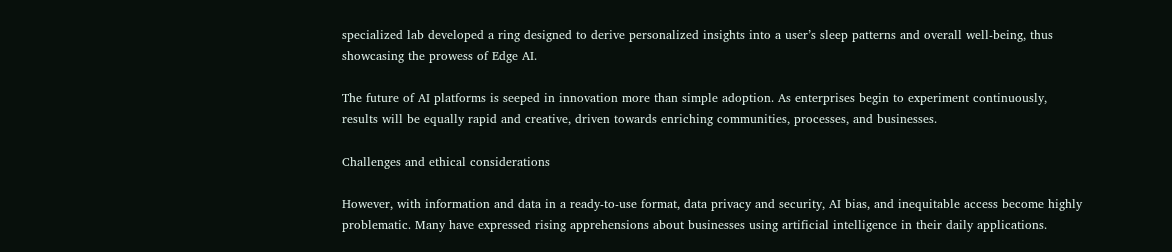specialized lab developed a ring designed to derive personalized insights into a user’s sleep patterns and overall well-being, thus showcasing the prowess of Edge AI.

The future of AI platforms is seeped in innovation more than simple adoption. As enterprises begin to experiment continuously, results will be equally rapid and creative, driven towards enriching communities, processes, and businesses.

Challenges and ethical considerations

However, with information and data in a ready-to-use format, data privacy and security, AI bias, and inequitable access become highly problematic. Many have expressed rising apprehensions about businesses using artificial intelligence in their daily applications.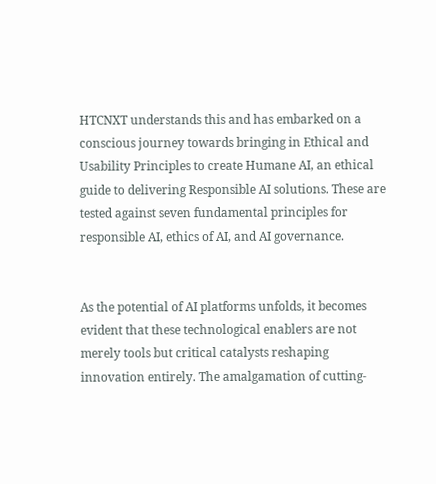HTCNXT understands this and has embarked on a conscious journey towards bringing in Ethical and Usability Principles to create Humane AI, an ethical guide to delivering Responsible AI solutions. These are tested against seven fundamental principles for responsible AI, ethics of AI, and AI governance.


As the potential of AI platforms unfolds, it becomes evident that these technological enablers are not merely tools but critical catalysts reshaping innovation entirely. The amalgamation of cutting-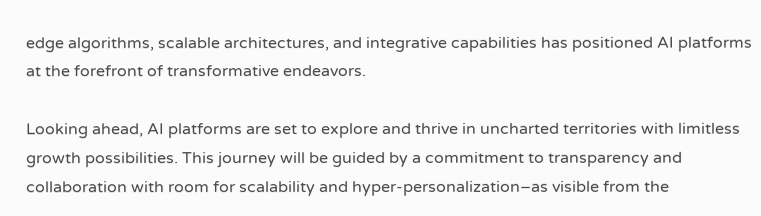edge algorithms, scalable architectures, and integrative capabilities has positioned AI platforms at the forefront of transformative endeavors.

Looking ahead, AI platforms are set to explore and thrive in uncharted territories with limitless growth possibilities. This journey will be guided by a commitment to transparency and collaboration with room for scalability and hyper-personalization–as visible from the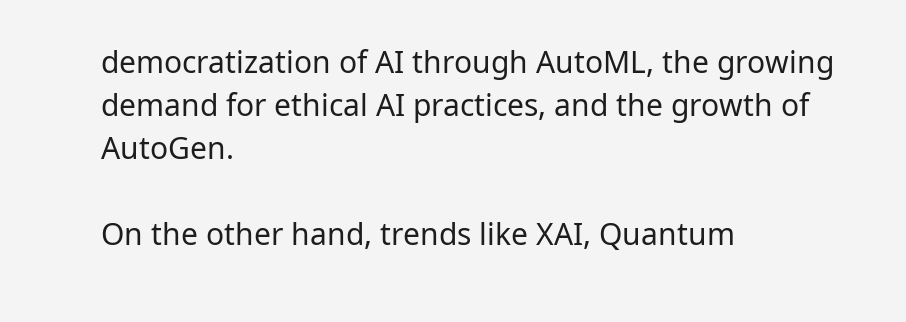democratization of AI through AutoML, the growing demand for ethical AI practices, and the growth of AutoGen.

On the other hand, trends like XAI, Quantum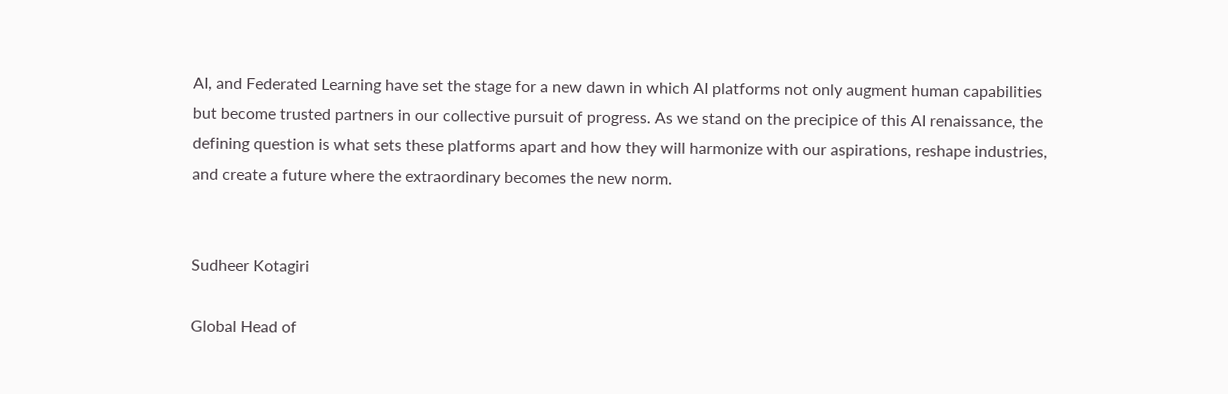AI, and Federated Learning have set the stage for a new dawn in which AI platforms not only augment human capabilities but become trusted partners in our collective pursuit of progress. As we stand on the precipice of this AI renaissance, the defining question is what sets these platforms apart and how they will harmonize with our aspirations, reshape industries, and create a future where the extraordinary becomes the new norm.


Sudheer Kotagiri

Global Head of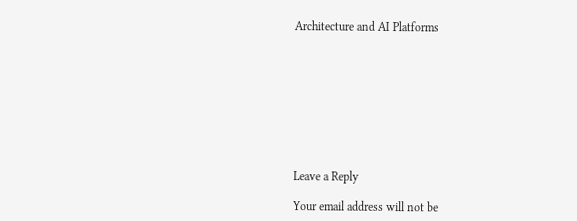Architecture and AI Platforms









Leave a Reply

Your email address will not be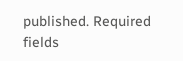published. Required fields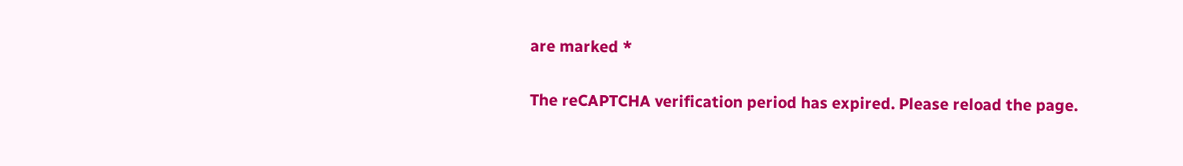are marked *

The reCAPTCHA verification period has expired. Please reload the page.